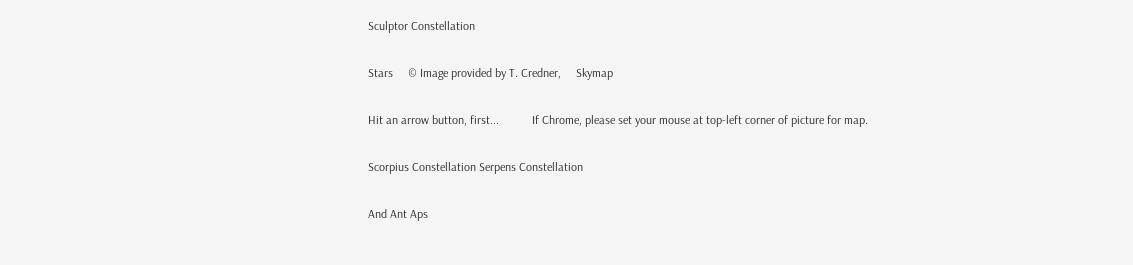Sculptor Constellation

Stars     © Image provided by T. Credner,     Skymap

Hit an arrow button, first...           If Chrome, please set your mouse at top-left corner of picture for map.

Scorpius Constellation Serpens Constellation

And Ant Aps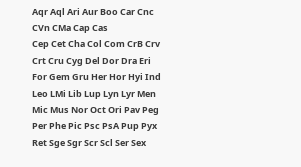Aqr Aql Ari Aur Boo Car Cnc CVn CMa Cap Cas
Cep Cet Cha Col Com CrB Crv Crt Cru Cyg Del Dor Dra Eri
For Gem Gru Her Hor Hyi Ind Leo LMi Lib Lup Lyn Lyr Men
Mic Mus Nor Oct Ori Pav Peg Per Phe Pic Psc PsA Pup Pyx
Ret Sge Sgr Scr Scl Ser Sex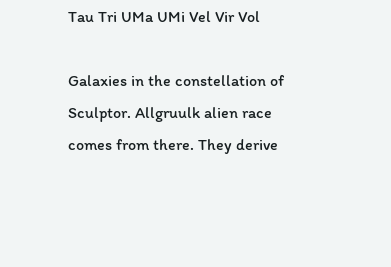Tau Tri UMa UMi Vel Vir Vol

Galaxies in the constellation of Sculptor. Allgruulk alien race comes from there. They derive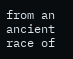from an ancient race of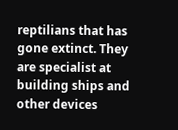reptilians that has gone extinct. They are specialist at
building ships and other devices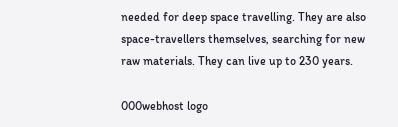needed for deep space travelling. They are also space-travellers themselves, searching for new raw materials. They can live up to 230 years.

000webhost logo